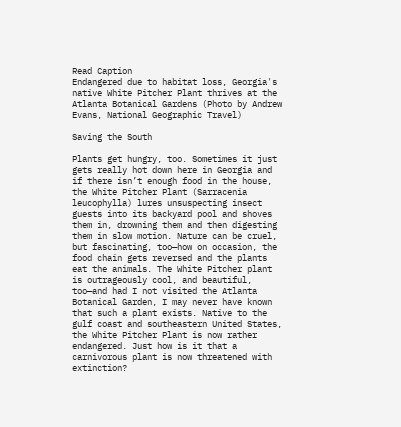Read Caption
Endangered due to habitat loss, Georgia's native White Pitcher Plant thrives at the Atlanta Botanical Gardens (Photo by Andrew Evans, National Geographic Travel)

Saving the South

Plants get hungry, too. Sometimes it just gets really hot down here in Georgia and if there isn’t enough food in the house, the White Pitcher Plant (Sarracenia leucophylla) lures unsuspecting insect guests into its backyard pool and shoves them in, drowning them and then digesting them in slow motion. Nature can be cruel, but fascinating, too—how on occasion, the food chain gets reversed and the plants eat the animals. The White Pitcher plant is outrageously cool, and beautiful, too—and had I not visited the Atlanta Botanical Garden, I may never have known that such a plant exists. Native to the gulf coast and southeastern United States, the White Pitcher Plant is now rather endangered. Just how is it that a carnivorous plant is now threatened with extinction?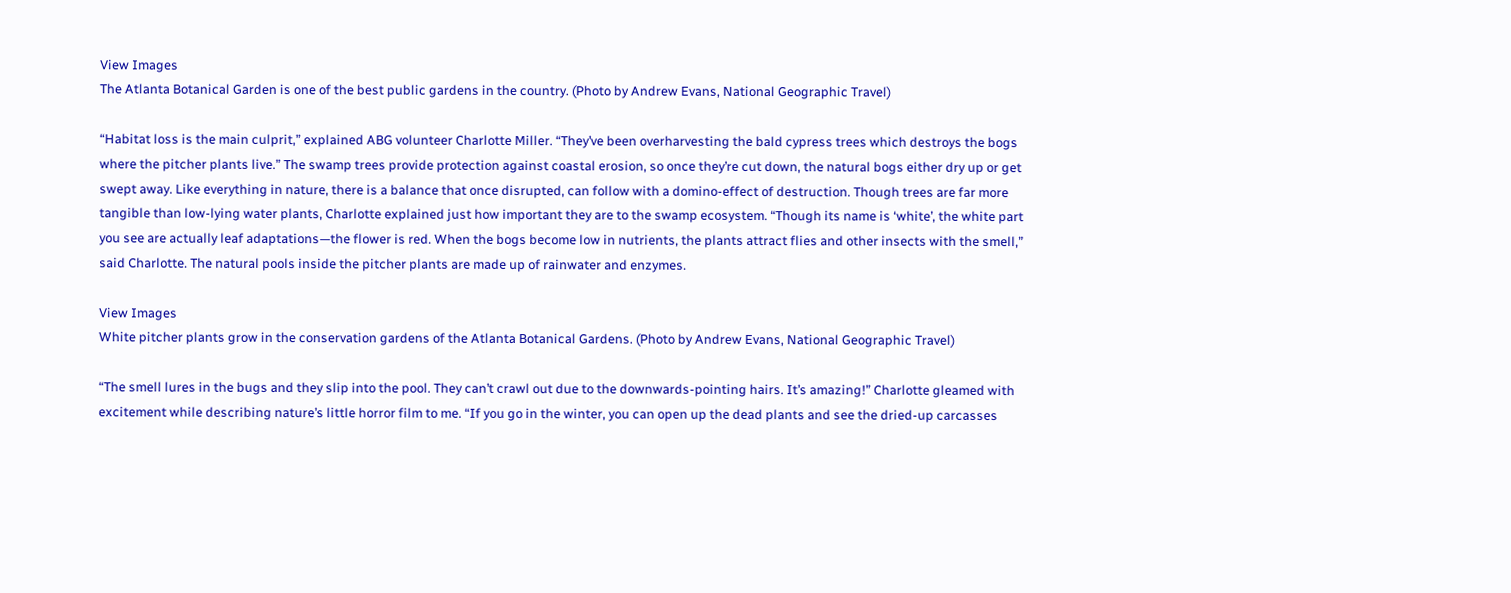View Images
The Atlanta Botanical Garden is one of the best public gardens in the country. (Photo by Andrew Evans, National Geographic Travel)

“Habitat loss is the main culprit,” explained ABG volunteer Charlotte Miller. “They’ve been overharvesting the bald cypress trees which destroys the bogs where the pitcher plants live.” The swamp trees provide protection against coastal erosion, so once they’re cut down, the natural bogs either dry up or get swept away. Like everything in nature, there is a balance that once disrupted, can follow with a domino-effect of destruction. Though trees are far more tangible than low-lying water plants, Charlotte explained just how important they are to the swamp ecosystem. “Though its name is ‘white’, the white part you see are actually leaf adaptations—the flower is red. When the bogs become low in nutrients, the plants attract flies and other insects with the smell,” said Charlotte. The natural pools inside the pitcher plants are made up of rainwater and enzymes.

View Images
White pitcher plants grow in the conservation gardens of the Atlanta Botanical Gardens. (Photo by Andrew Evans, National Geographic Travel)

“The smell lures in the bugs and they slip into the pool. They can’t crawl out due to the downwards-pointing hairs. It’s amazing!” Charlotte gleamed with excitement while describing nature’s little horror film to me. “If you go in the winter, you can open up the dead plants and see the dried-up carcasses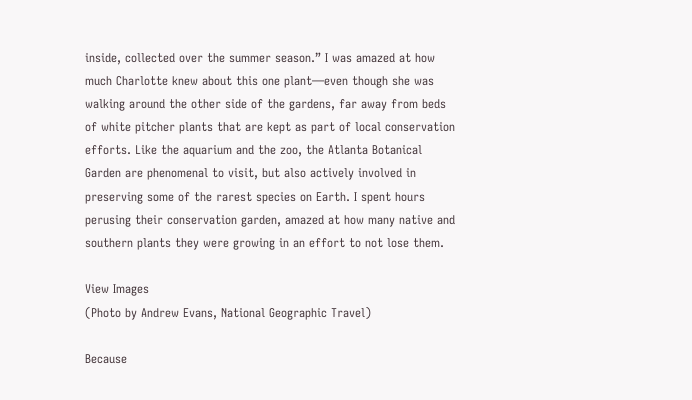inside, collected over the summer season.” I was amazed at how much Charlotte knew about this one plant—even though she was walking around the other side of the gardens, far away from beds of white pitcher plants that are kept as part of local conservation efforts. Like the aquarium and the zoo, the Atlanta Botanical Garden are phenomenal to visit, but also actively involved in preserving some of the rarest species on Earth. I spent hours perusing their conservation garden, amazed at how many native and southern plants they were growing in an effort to not lose them.

View Images
(Photo by Andrew Evans, National Geographic Travel)

Because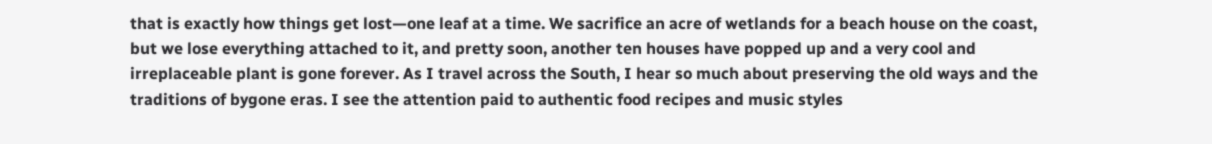that is exactly how things get lost—one leaf at a time. We sacrifice an acre of wetlands for a beach house on the coast, but we lose everything attached to it, and pretty soon, another ten houses have popped up and a very cool and irreplaceable plant is gone forever. As I travel across the South, I hear so much about preserving the old ways and the traditions of bygone eras. I see the attention paid to authentic food recipes and music styles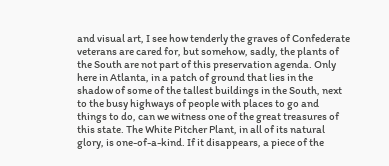and visual art, I see how tenderly the graves of Confederate veterans are cared for, but somehow, sadly, the plants of the South are not part of this preservation agenda. Only here in Atlanta, in a patch of ground that lies in the shadow of some of the tallest buildings in the South, next to the busy highways of people with places to go and things to do, can we witness one of the great treasures of this state. The White Pitcher Plant, in all of its natural glory, is one-of-a-kind. If it disappears, a piece of the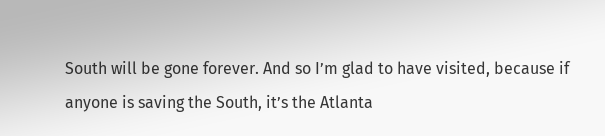South will be gone forever. And so I’m glad to have visited, because if anyone is saving the South, it’s the Atlanta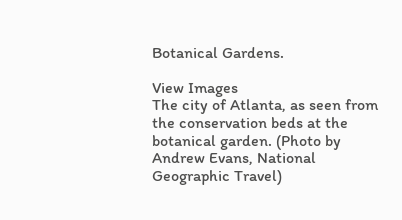Botanical Gardens.

View Images
The city of Atlanta, as seen from the conservation beds at the botanical garden. (Photo by Andrew Evans, National Geographic Travel)